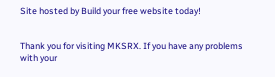Site hosted by Build your free website today!


Thank you for visiting MKSRX. If you have any problems with your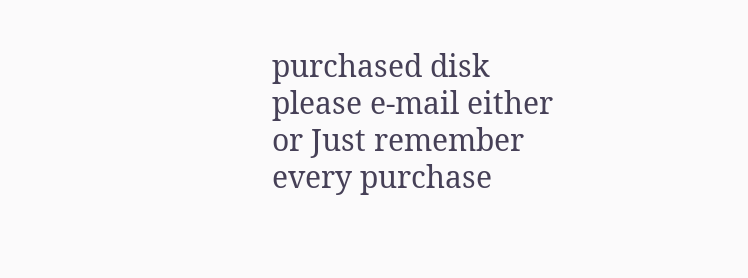purchased disk please e-mail either or Just remember every purchase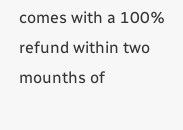comes with a 100% refund within two mounths of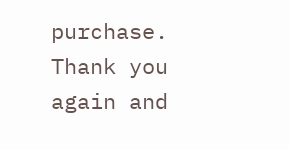purchase. Thank you again and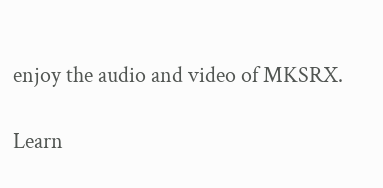enjoy the audio and video of MKSRX.

Learn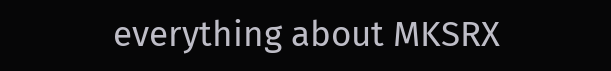everything about MKSRX